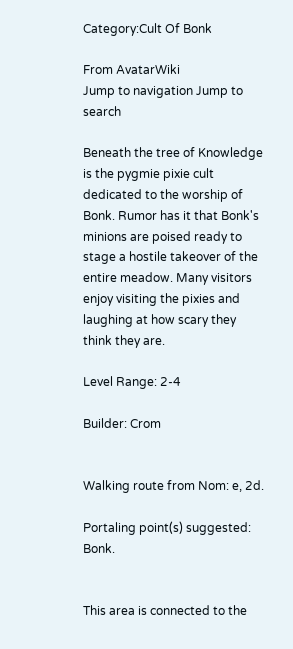Category:Cult Of Bonk

From AvatarWiki
Jump to navigation Jump to search

Beneath the tree of Knowledge is the pygmie pixie cult dedicated to the worship of Bonk. Rumor has it that Bonk's minions are poised ready to stage a hostile takeover of the entire meadow. Many visitors enjoy visiting the pixies and laughing at how scary they think they are.

Level Range: 2-4

Builder: Crom


Walking route from Nom: e, 2d.

Portaling point(s) suggested: Bonk.


This area is connected to the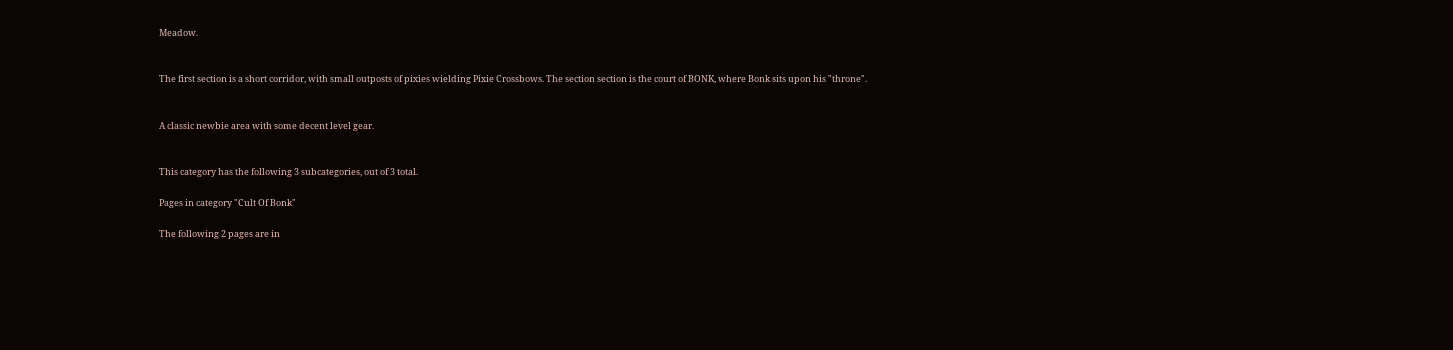Meadow.


The first section is a short corridor, with small outposts of pixies wielding Pixie Crossbows. The section section is the court of BONK, where Bonk sits upon his "throne".


A classic newbie area with some decent level gear.


This category has the following 3 subcategories, out of 3 total.

Pages in category "Cult Of Bonk"

The following 2 pages are in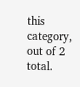this category, out of 2 total.